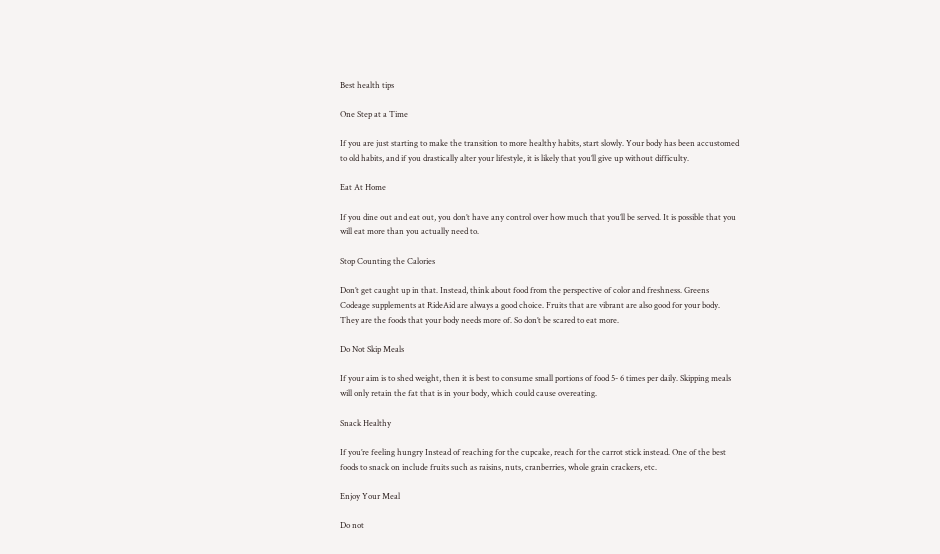Best health tips

One Step at a Time

If you are just starting to make the transition to more healthy habits, start slowly. Your body has been accustomed to old habits, and if you drastically alter your lifestyle, it is likely that you’ll give up without difficulty.

Eat At Home

If you dine out and eat out, you don’t have any control over how much that you’ll be served. It is possible that you will eat more than you actually need to.

Stop Counting the Calories

Don’t get caught up in that. Instead, think about food from the perspective of color and freshness. Greens Codeage supplements at RideAid are always a good choice. Fruits that are vibrant are also good for your body. They are the foods that your body needs more of. So don’t be scared to eat more.

Do Not Skip Meals

If your aim is to shed weight, then it is best to consume small portions of food 5- 6 times per daily. Skipping meals will only retain the fat that is in your body, which could cause overeating.

Snack Healthy

If you’re feeling hungry Instead of reaching for the cupcake, reach for the carrot stick instead. One of the best foods to snack on include fruits such as raisins, nuts, cranberries, whole grain crackers, etc.

Enjoy Your Meal

Do not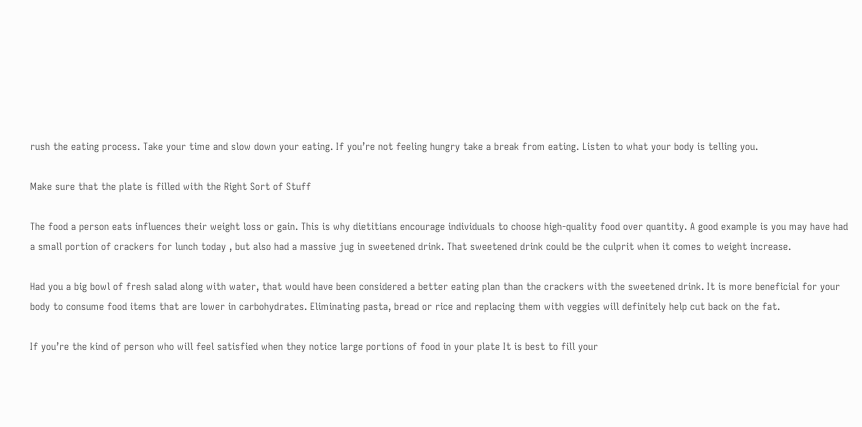rush the eating process. Take your time and slow down your eating. If you’re not feeling hungry take a break from eating. Listen to what your body is telling you.

Make sure that the plate is filled with the Right Sort of Stuff

The food a person eats influences their weight loss or gain. This is why dietitians encourage individuals to choose high-quality food over quantity. A good example is you may have had a small portion of crackers for lunch today , but also had a massive jug in sweetened drink. That sweetened drink could be the culprit when it comes to weight increase.

Had you a big bowl of fresh salad along with water, that would have been considered a better eating plan than the crackers with the sweetened drink. It is more beneficial for your body to consume food items that are lower in carbohydrates. Eliminating pasta, bread or rice and replacing them with veggies will definitely help cut back on the fat.

If you’re the kind of person who will feel satisfied when they notice large portions of food in your plate It is best to fill your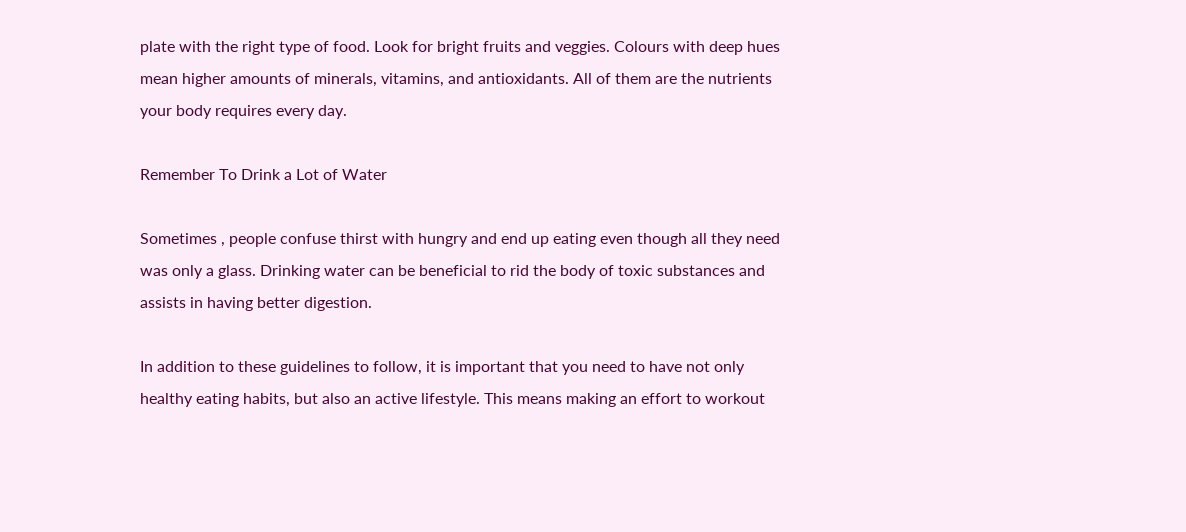plate with the right type of food. Look for bright fruits and veggies. Colours with deep hues mean higher amounts of minerals, vitamins, and antioxidants. All of them are the nutrients your body requires every day.

Remember To Drink a Lot of Water

Sometimes , people confuse thirst with hungry and end up eating even though all they need was only a glass. Drinking water can be beneficial to rid the body of toxic substances and assists in having better digestion.

In addition to these guidelines to follow, it is important that you need to have not only healthy eating habits, but also an active lifestyle. This means making an effort to workout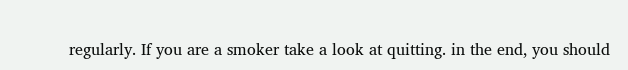regularly. If you are a smoker take a look at quitting. in the end, you should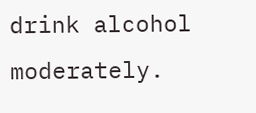drink alcohol moderately.